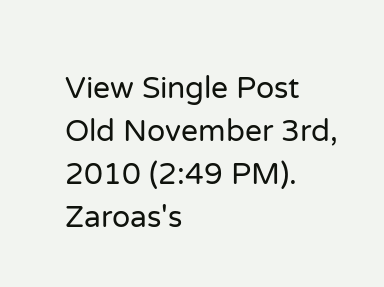View Single Post
Old November 3rd, 2010 (2:49 PM).
Zaroas's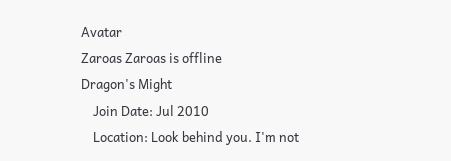Avatar
Zaroas Zaroas is offline
Dragon's Might
    Join Date: Jul 2010
    Location: Look behind you. I'm not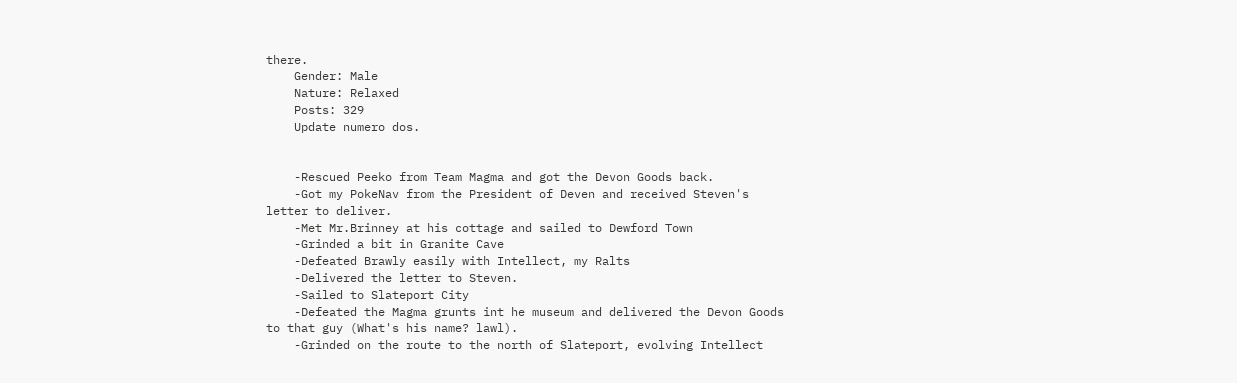there.
    Gender: Male
    Nature: Relaxed
    Posts: 329
    Update numero dos.


    -Rescued Peeko from Team Magma and got the Devon Goods back.
    -Got my PokeNav from the President of Deven and received Steven's letter to deliver.
    -Met Mr.Brinney at his cottage and sailed to Dewford Town
    -Grinded a bit in Granite Cave
    -Defeated Brawly easily with Intellect, my Ralts
    -Delivered the letter to Steven.
    -Sailed to Slateport City
    -Defeated the Magma grunts int he museum and delivered the Devon Goods to that guy (What's his name? lawl).
    -Grinded on the route to the north of Slateport, evolving Intellect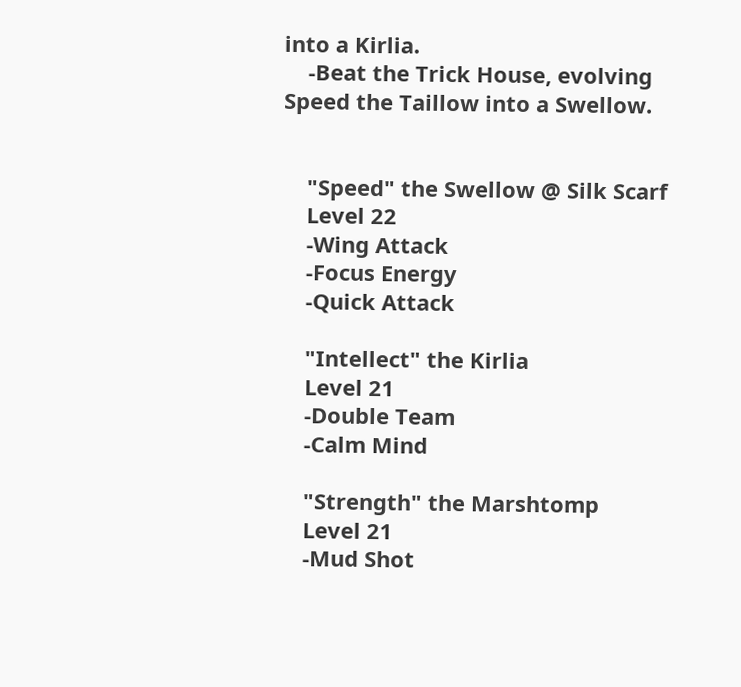into a Kirlia.
    -Beat the Trick House, evolving Speed the Taillow into a Swellow.


    "Speed" the Swellow @ Silk Scarf
    Level 22
    -Wing Attack
    -Focus Energy
    -Quick Attack

    "Intellect" the Kirlia
    Level 21
    -Double Team
    -Calm Mind

    "Strength" the Marshtomp
    Level 21
    -Mud Shot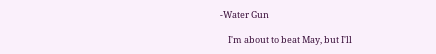-Water Gun

    I'm about to beat May, but I'll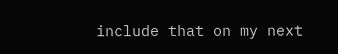include that on my next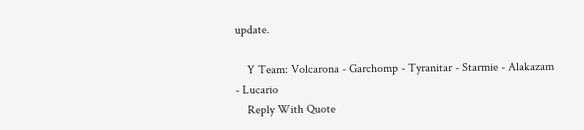update.

    Y Team: Volcarona - Garchomp - Tyranitar - Starmie - Alakazam - Lucario
    Reply With Quote